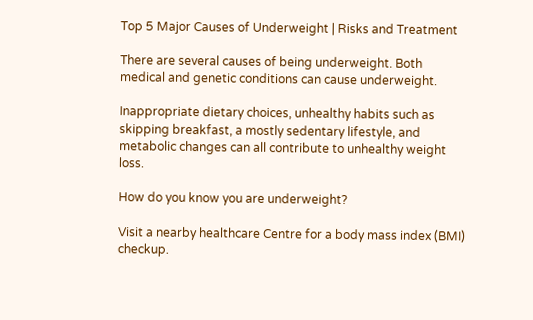Top 5 Major Causes of Underweight | Risks and Treatment

There are several causes of being underweight. Both medical and genetic conditions can cause underweight.

Inappropriate dietary choices, unhealthy habits such as skipping breakfast, a mostly sedentary lifestyle, and metabolic changes can all contribute to unhealthy weight loss.

How do you know you are underweight?

Visit a nearby healthcare Centre for a body mass index (BMI) checkup.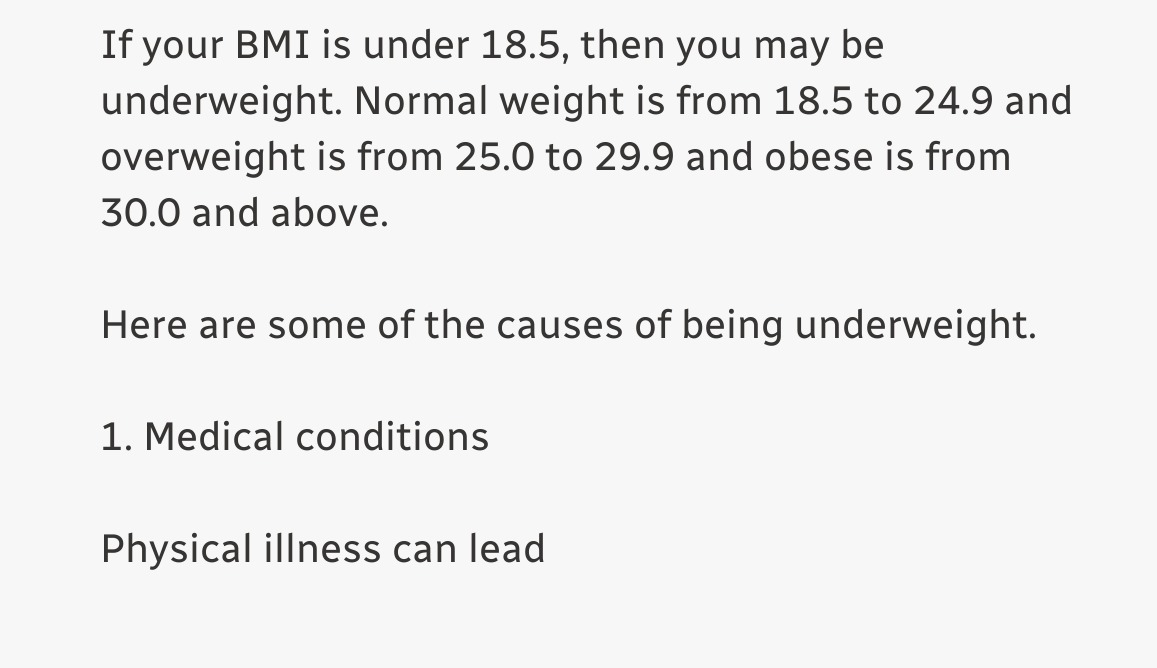If your BMI is under 18.5, then you may be underweight. Normal weight is from 18.5 to 24.9 and overweight is from 25.0 to 29.9 and obese is from 30.0 and above.

Here are some of the causes of being underweight.

1. Medical conditions

Physical illness can lead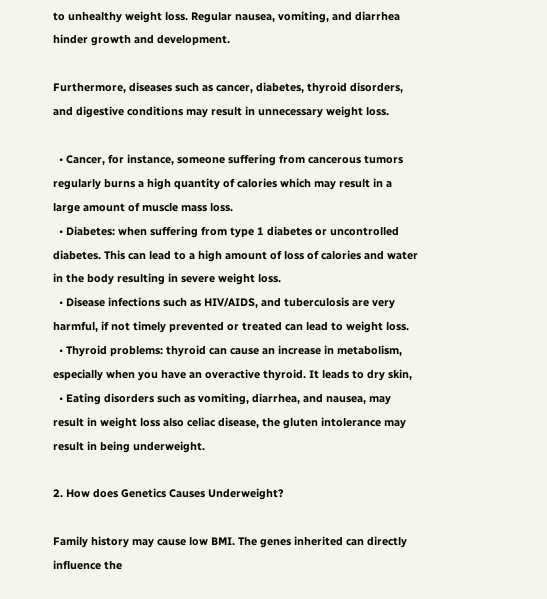to unhealthy weight loss. Regular nausea, vomiting, and diarrhea hinder growth and development.

Furthermore, diseases such as cancer, diabetes, thyroid disorders, and digestive conditions may result in unnecessary weight loss.

  • Cancer, for instance, someone suffering from cancerous tumors regularly burns a high quantity of calories which may result in a large amount of muscle mass loss.
  • Diabetes: when suffering from type 1 diabetes or uncontrolled diabetes. This can lead to a high amount of loss of calories and water in the body resulting in severe weight loss.
  • Disease infections such as HIV/AIDS, and tuberculosis are very harmful, if not timely prevented or treated can lead to weight loss.
  • Thyroid problems: thyroid can cause an increase in metabolism, especially when you have an overactive thyroid. It leads to dry skin,
  • Eating disorders such as vomiting, diarrhea, and nausea, may result in weight loss also celiac disease, the gluten intolerance may result in being underweight.

2. How does Genetics Causes Underweight?

Family history may cause low BMI. The genes inherited can directly influence the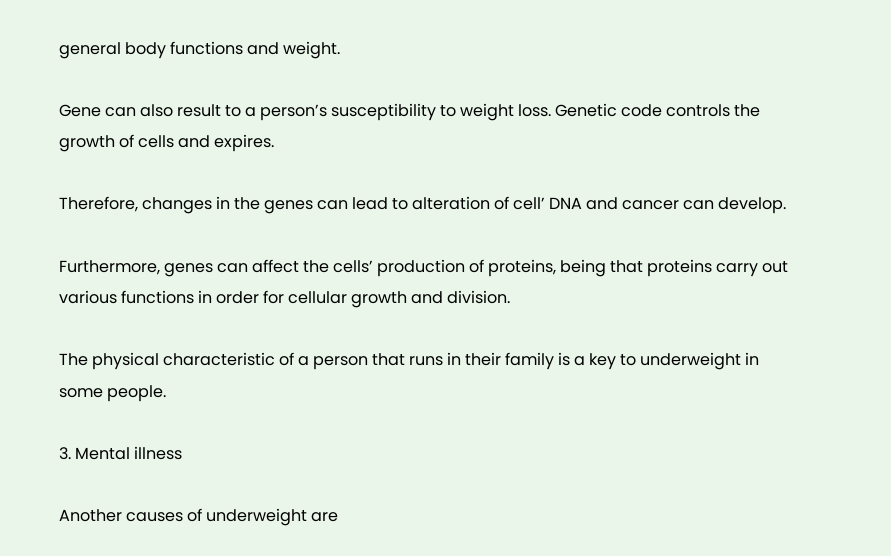general body functions and weight.

Gene can also result to a person’s susceptibility to weight loss. Genetic code controls the growth of cells and expires.

Therefore, changes in the genes can lead to alteration of cell’ DNA and cancer can develop.

Furthermore, genes can affect the cells’ production of proteins, being that proteins carry out various functions in order for cellular growth and division.

The physical characteristic of a person that runs in their family is a key to underweight in some people.

3. Mental illness

Another causes of underweight are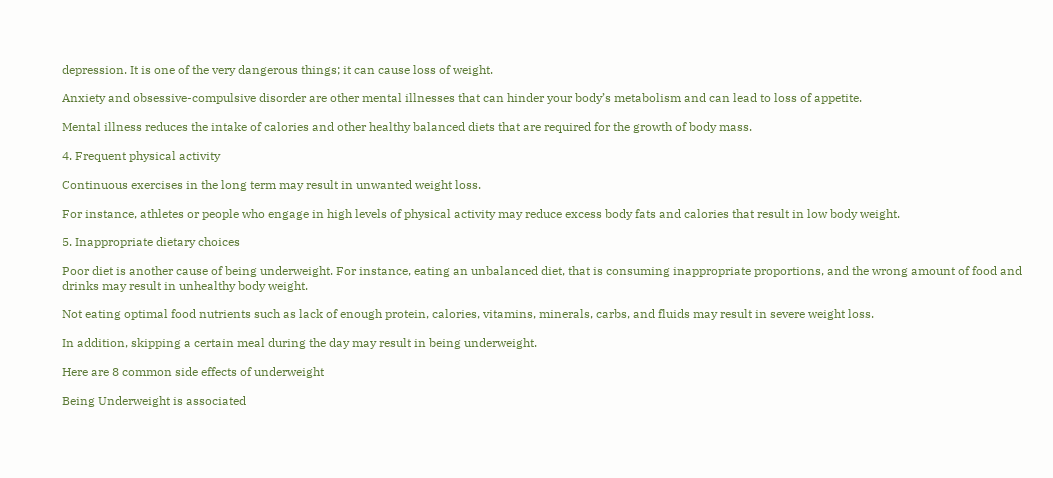depression. It is one of the very dangerous things; it can cause loss of weight.

Anxiety and obsessive-compulsive disorder are other mental illnesses that can hinder your body’s metabolism and can lead to loss of appetite.

Mental illness reduces the intake of calories and other healthy balanced diets that are required for the growth of body mass.

4. Frequent physical activity

Continuous exercises in the long term may result in unwanted weight loss.

For instance, athletes or people who engage in high levels of physical activity may reduce excess body fats and calories that result in low body weight.

5. Inappropriate dietary choices

Poor diet is another cause of being underweight. For instance, eating an unbalanced diet, that is consuming inappropriate proportions, and the wrong amount of food and drinks may result in unhealthy body weight.

Not eating optimal food nutrients such as lack of enough protein, calories, vitamins, minerals, carbs, and fluids may result in severe weight loss.

In addition, skipping a certain meal during the day may result in being underweight.

Here are 8 common side effects of underweight

Being Underweight is associated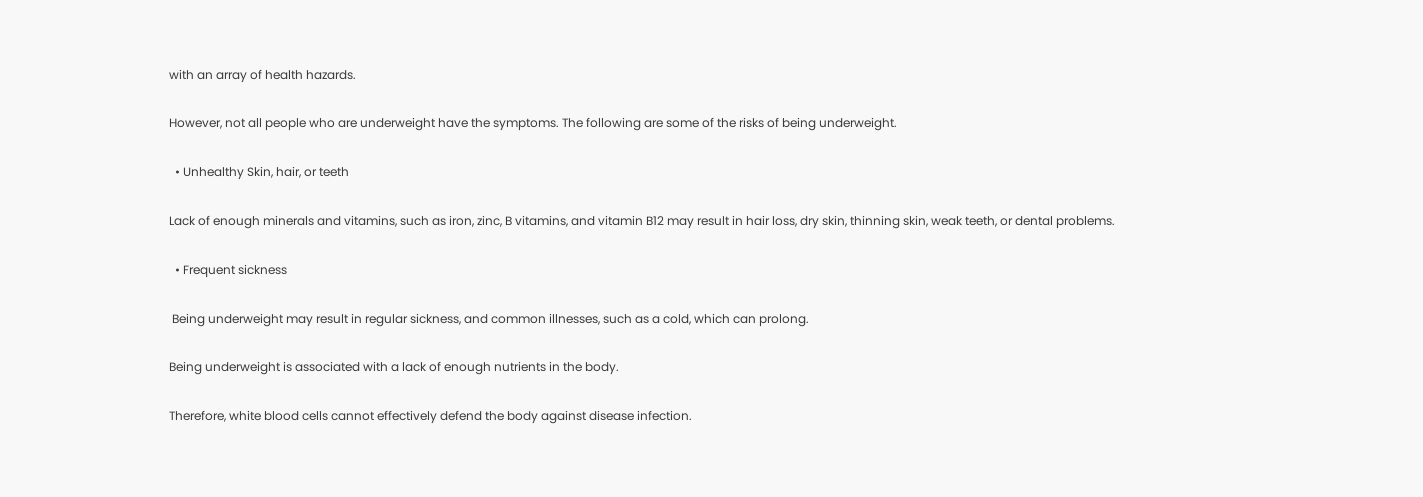with an array of health hazards.

However, not all people who are underweight have the symptoms. The following are some of the risks of being underweight.

  • Unhealthy Skin, hair, or teeth

Lack of enough minerals and vitamins, such as iron, zinc, B vitamins, and vitamin B12 may result in hair loss, dry skin, thinning skin, weak teeth, or dental problems.

  • Frequent sickness

 Being underweight may result in regular sickness, and common illnesses, such as a cold, which can prolong.

Being underweight is associated with a lack of enough nutrients in the body.

Therefore, white blood cells cannot effectively defend the body against disease infection.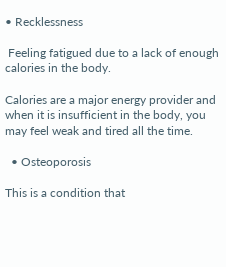• Recklessness

 Feeling fatigued due to a lack of enough calories in the body.

Calories are a major energy provider and when it is insufficient in the body, you may feel weak and tired all the time.

  • Osteoporosis

This is a condition that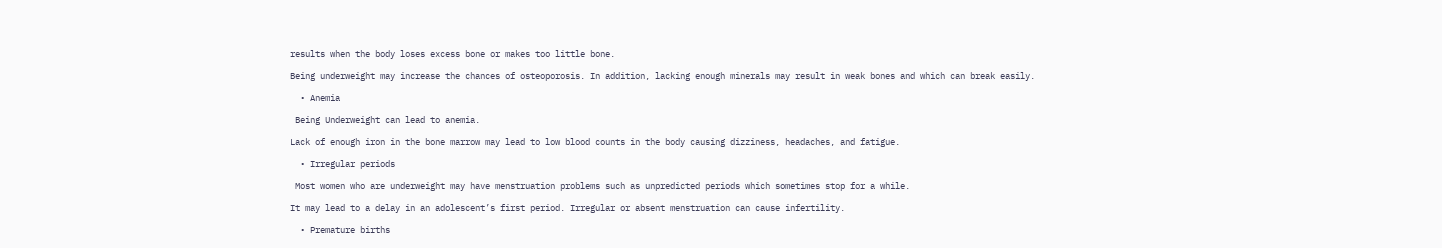results when the body loses excess bone or makes too little bone.

Being underweight may increase the chances of osteoporosis. In addition, lacking enough minerals may result in weak bones and which can break easily.

  • Anemia

 Being Underweight can lead to anemia.

Lack of enough iron in the bone marrow may lead to low blood counts in the body causing dizziness, headaches, and fatigue.

  • Irregular periods

 Most women who are underweight may have menstruation problems such as unpredicted periods which sometimes stop for a while.

It may lead to a delay in an adolescent’s first period. Irregular or absent menstruation can cause infertility.

  • Premature births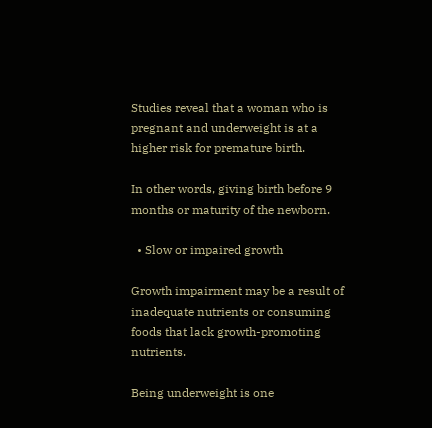Studies reveal that a woman who is pregnant and underweight is at a higher risk for premature birth.

In other words, giving birth before 9 months or maturity of the newborn.

  • Slow or impaired growth

Growth impairment may be a result of inadequate nutrients or consuming foods that lack growth-promoting nutrients.

Being underweight is one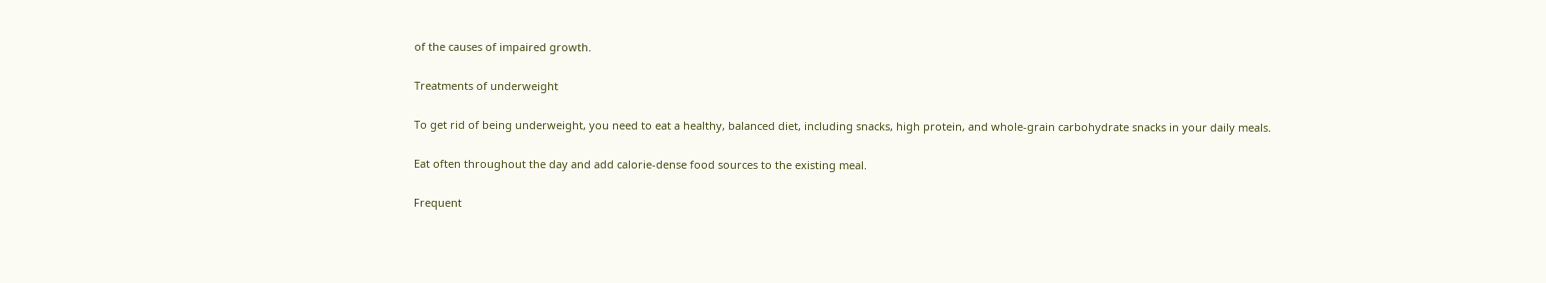of the causes of impaired growth.

Treatments of underweight

To get rid of being underweight, you need to eat a healthy, balanced diet, including snacks, high protein, and whole-grain carbohydrate snacks in your daily meals.

Eat often throughout the day and add calorie-dense food sources to the existing meal.

Frequent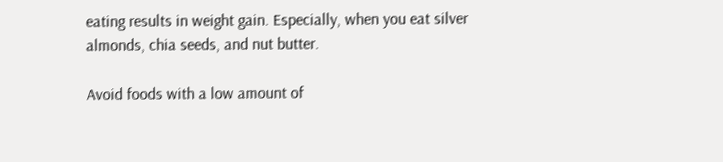eating results in weight gain. Especially, when you eat silver almonds, chia seeds, and nut butter.

Avoid foods with a low amount of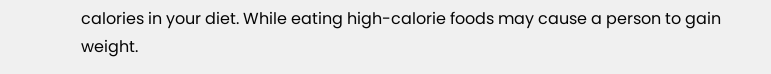calories in your diet. While eating high-calorie foods may cause a person to gain weight.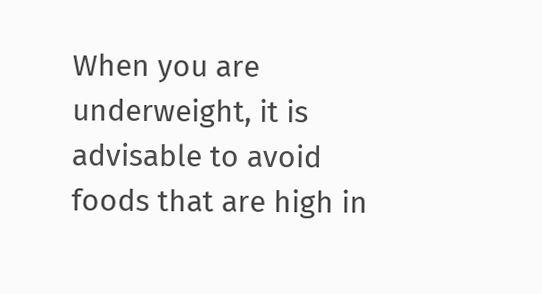When you are underweight, it is advisable to avoid foods that are high in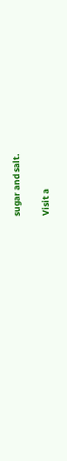sugar and salt.

Visit a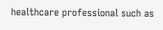healthcare professional such as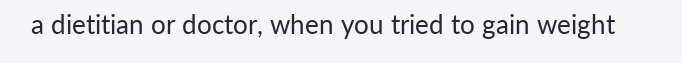a dietitian or doctor, when you tried to gain weight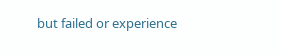but failed or experience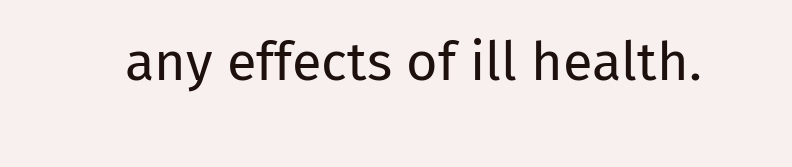any effects of ill health.